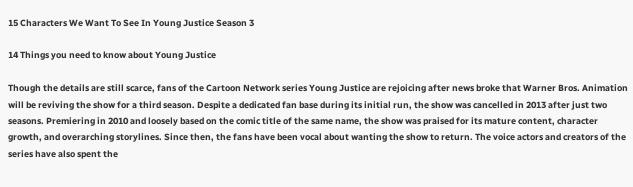15 Characters We Want To See In Young Justice Season 3

14 Things you need to know about Young Justice

Though the details are still scarce, fans of the Cartoon Network series Young Justice are rejoicing after news broke that Warner Bros. Animation will be reviving the show for a third season. Despite a dedicated fan base during its initial run, the show was cancelled in 2013 after just two seasons. Premiering in 2010 and loosely based on the comic title of the same name, the show was praised for its mature content, character growth, and overarching storylines. Since then, the fans have been vocal about wanting the show to return. The voice actors and creators of the series have also spent the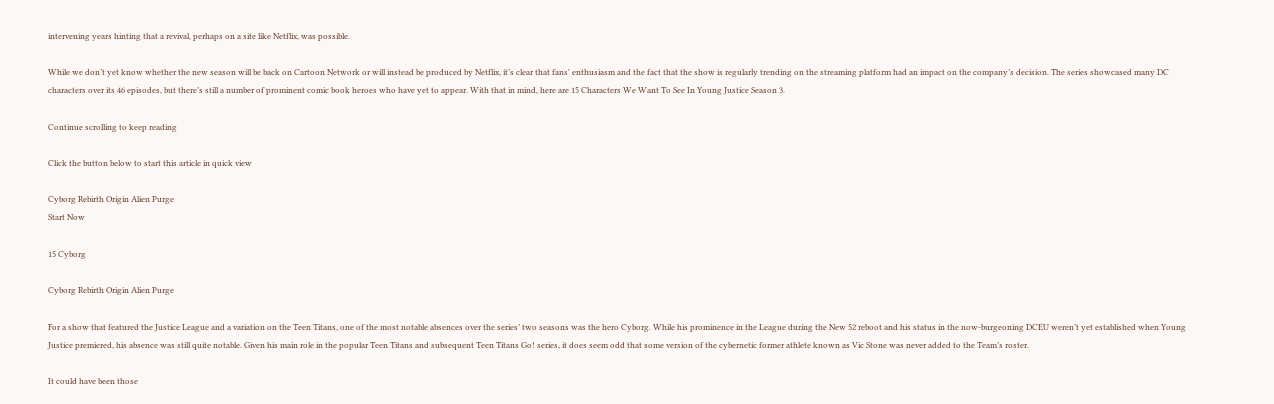intervening years hinting that a revival, perhaps on a site like Netflix, was possible.

While we don’t yet know whether the new season will be back on Cartoon Network or will instead be produced by Netflix, it’s clear that fans' enthusiasm and the fact that the show is regularly trending on the streaming platform had an impact on the company’s decision. The series showcased many DC characters over its 46 episodes, but there’s still a number of prominent comic book heroes who have yet to appear. With that in mind, here are 15 Characters We Want To See In Young Justice Season 3.

Continue scrolling to keep reading

Click the button below to start this article in quick view

Cyborg Rebirth Origin Alien Purge
Start Now

15 Cyborg

Cyborg Rebirth Origin Alien Purge

For a show that featured the Justice League and a variation on the Teen Titans, one of the most notable absences over the series’ two seasons was the hero Cyborg. While his prominence in the League during the New 52 reboot and his status in the now-burgeoning DCEU weren’t yet established when Young Justice premiered, his absence was still quite notable. Given his main role in the popular Teen Titans and subsequent Teen Titans Go! series, it does seem odd that some version of the cybernetic former athlete known as Vic Stone was never added to the Team’s roster.

It could have been those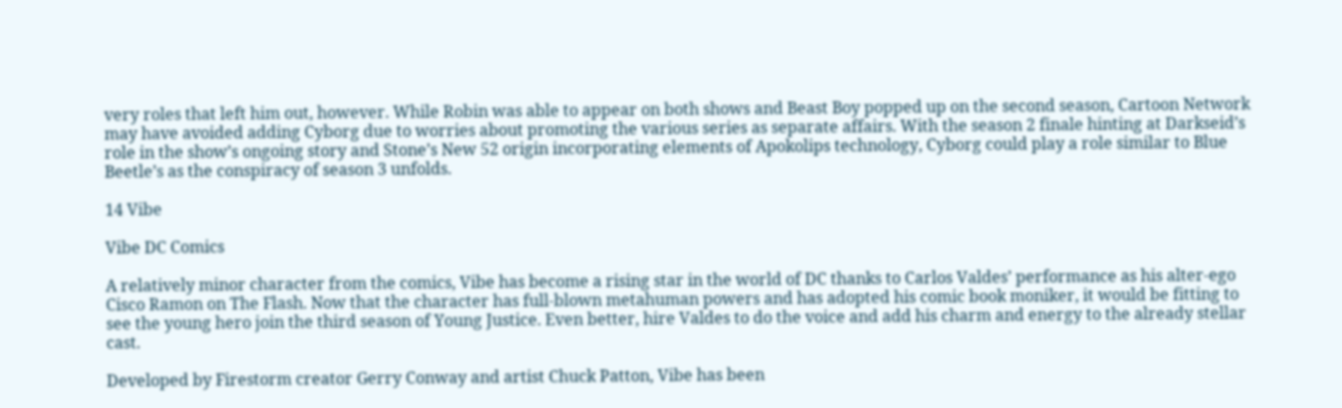very roles that left him out, however. While Robin was able to appear on both shows and Beast Boy popped up on the second season, Cartoon Network may have avoided adding Cyborg due to worries about promoting the various series as separate affairs. With the season 2 finale hinting at Darkseid’s role in the show’s ongoing story and Stone’s New 52 origin incorporating elements of Apokolips technology, Cyborg could play a role similar to Blue Beetle’s as the conspiracy of season 3 unfolds.

14 Vibe

Vibe DC Comics

A relatively minor character from the comics, Vibe has become a rising star in the world of DC thanks to Carlos Valdes’ performance as his alter-ego Cisco Ramon on The Flash. Now that the character has full-blown metahuman powers and has adopted his comic book moniker, it would be fitting to see the young hero join the third season of Young Justice. Even better, hire Valdes to do the voice and add his charm and energy to the already stellar cast.

Developed by Firestorm creator Gerry Conway and artist Chuck Patton, Vibe has been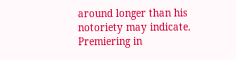around longer than his notoriety may indicate. Premiering in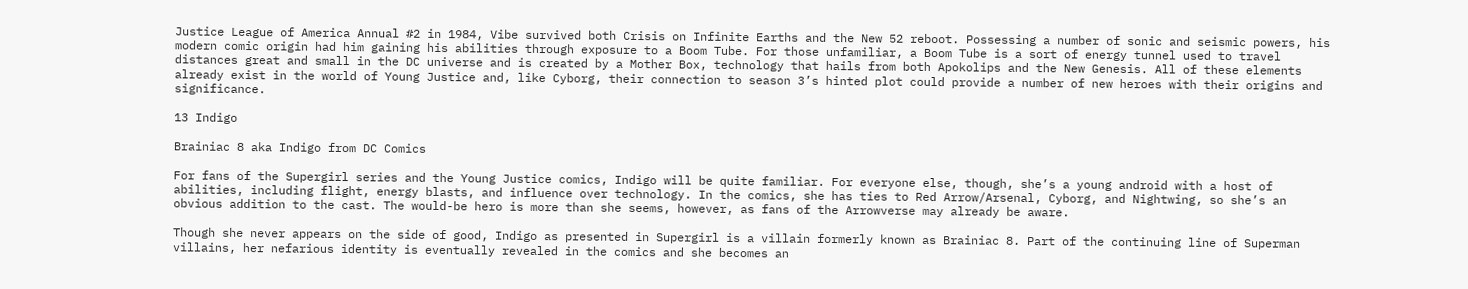Justice League of America Annual #2 in 1984, Vibe survived both Crisis on Infinite Earths and the New 52 reboot. Possessing a number of sonic and seismic powers, his modern comic origin had him gaining his abilities through exposure to a Boom Tube. For those unfamiliar, a Boom Tube is a sort of energy tunnel used to travel distances great and small in the DC universe and is created by a Mother Box, technology that hails from both Apokolips and the New Genesis. All of these elements already exist in the world of Young Justice and, like Cyborg, their connection to season 3’s hinted plot could provide a number of new heroes with their origins and significance.

13 Indigo

Brainiac 8 aka Indigo from DC Comics

For fans of the Supergirl series and the Young Justice comics, Indigo will be quite familiar. For everyone else, though, she’s a young android with a host of abilities, including flight, energy blasts, and influence over technology. In the comics, she has ties to Red Arrow/Arsenal, Cyborg, and Nightwing, so she’s an obvious addition to the cast. The would-be hero is more than she seems, however, as fans of the Arrowverse may already be aware.

Though she never appears on the side of good, Indigo as presented in Supergirl is a villain formerly known as Brainiac 8. Part of the continuing line of Superman villains, her nefarious identity is eventually revealed in the comics and she becomes an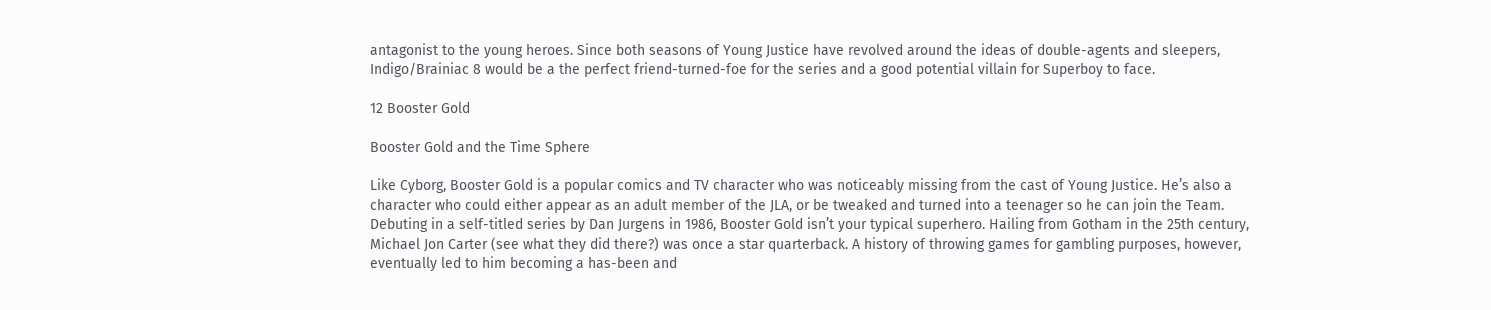antagonist to the young heroes. Since both seasons of Young Justice have revolved around the ideas of double-agents and sleepers, Indigo/Brainiac 8 would be a the perfect friend-turned-foe for the series and a good potential villain for Superboy to face.

12 Booster Gold

Booster Gold and the Time Sphere

Like Cyborg, Booster Gold is a popular comics and TV character who was noticeably missing from the cast of Young Justice. He’s also a character who could either appear as an adult member of the JLA, or be tweaked and turned into a teenager so he can join the Team. Debuting in a self-titled series by Dan Jurgens in 1986, Booster Gold isn’t your typical superhero. Hailing from Gotham in the 25th century, Michael Jon Carter (see what they did there?) was once a star quarterback. A history of throwing games for gambling purposes, however, eventually led to him becoming a has-been and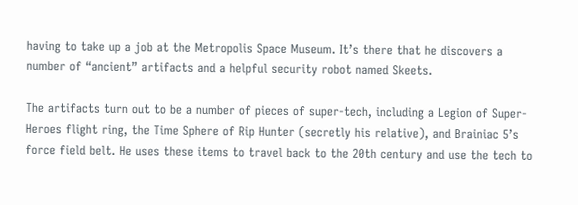having to take up a job at the Metropolis Space Museum. It’s there that he discovers a number of “ancient” artifacts and a helpful security robot named Skeets.

The artifacts turn out to be a number of pieces of super-tech, including a Legion of Super-Heroes flight ring, the Time Sphere of Rip Hunter (secretly his relative), and Brainiac 5’s force field belt. He uses these items to travel back to the 20th century and use the tech to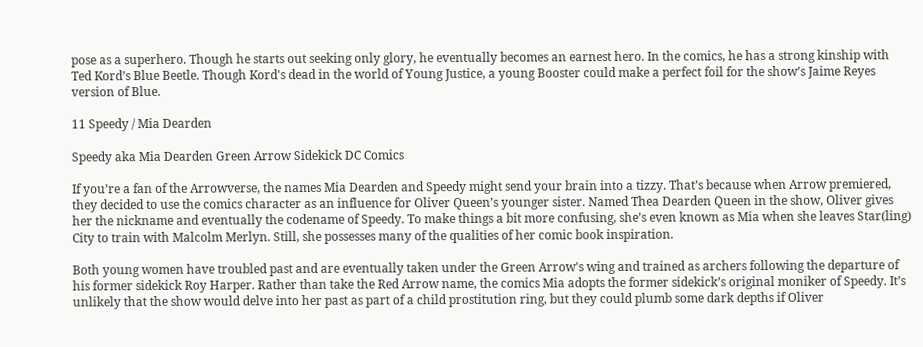pose as a superhero. Though he starts out seeking only glory, he eventually becomes an earnest hero. In the comics, he has a strong kinship with Ted Kord’s Blue Beetle. Though Kord's dead in the world of Young Justice, a young Booster could make a perfect foil for the show’s Jaime Reyes version of Blue.

11 Speedy / Mia Dearden

Speedy aka Mia Dearden Green Arrow Sidekick DC Comics

If you’re a fan of the Arrowverse, the names Mia Dearden and Speedy might send your brain into a tizzy. That’s because when Arrow premiered, they decided to use the comics character as an influence for Oliver Queen’s younger sister. Named Thea Dearden Queen in the show, Oliver gives her the nickname and eventually the codename of Speedy. To make things a bit more confusing, she’s even known as Mia when she leaves Star(ling) City to train with Malcolm Merlyn. Still, she possesses many of the qualities of her comic book inspiration.

Both young women have troubled past and are eventually taken under the Green Arrow's wing and trained as archers following the departure of his former sidekick Roy Harper. Rather than take the Red Arrow name, the comics Mia adopts the former sidekick’s original moniker of Speedy. It’s unlikely that the show would delve into her past as part of a child prostitution ring, but they could plumb some dark depths if Oliver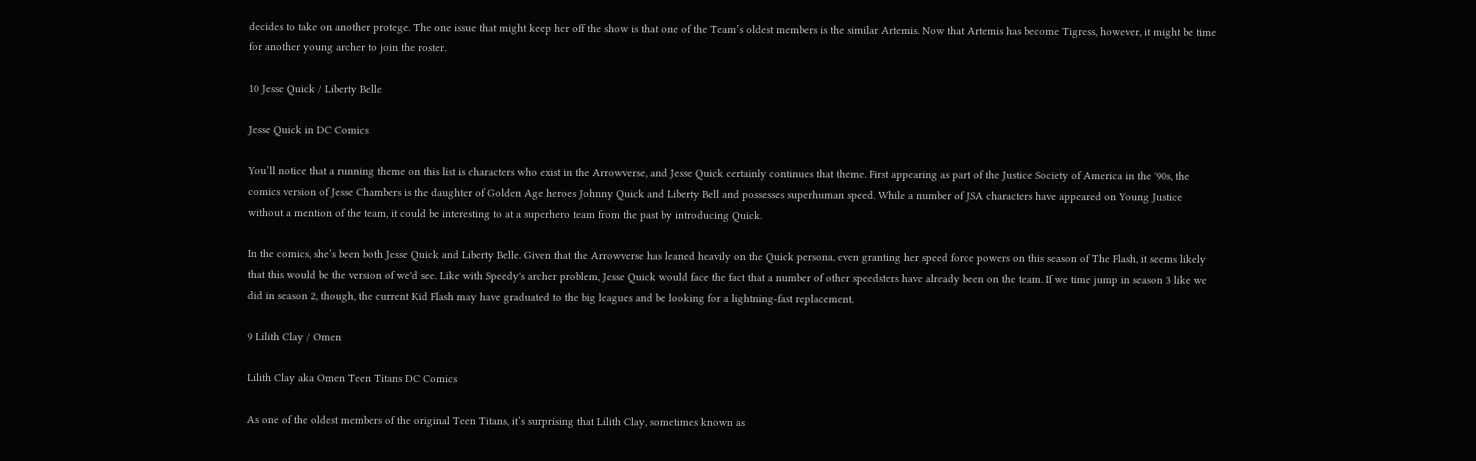decides to take on another protege. The one issue that might keep her off the show is that one of the Team’s oldest members is the similar Artemis. Now that Artemis has become Tigress, however, it might be time for another young archer to join the roster.

10 Jesse Quick / Liberty Belle

Jesse Quick in DC Comics

You’ll notice that a running theme on this list is characters who exist in the Arrowverse, and Jesse Quick certainly continues that theme. First appearing as part of the Justice Society of America in the '90s, the comics version of Jesse Chambers is the daughter of Golden Age heroes Johnny Quick and Liberty Bell and possesses superhuman speed. While a number of JSA characters have appeared on Young Justice without a mention of the team, it could be interesting to at a superhero team from the past by introducing Quick.

In the comics, she’s been both Jesse Quick and Liberty Belle. Given that the Arrowverse has leaned heavily on the Quick persona, even granting her speed force powers on this season of The Flash, it seems likely that this would be the version of we'd see. Like with Speedy's archer problem, Jesse Quick would face the fact that a number of other speedsters have already been on the team. If we time jump in season 3 like we did in season 2, though, the current Kid Flash may have graduated to the big leagues and be looking for a lightning-fast replacement.

9 Lilith Clay / Omen

Lilith Clay aka Omen Teen Titans DC Comics

As one of the oldest members of the original Teen Titans, it’s surprising that Lilith Clay, sometimes known as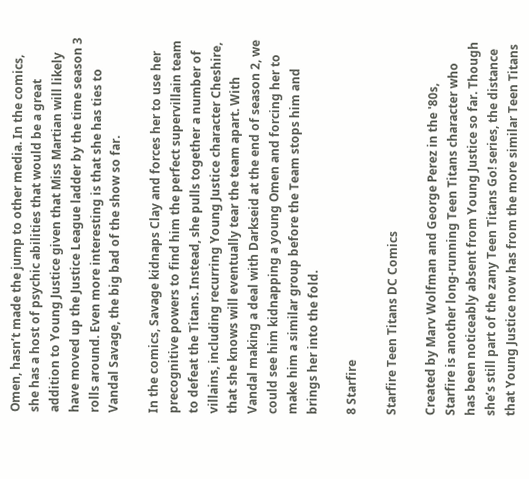Omen, hasn’t made the jump to other media. In the comics, she has a host of psychic abilities that would be a great addition to Young Justice given that Miss Martian will likely have moved up the Justice League ladder by the time season 3 rolls around. Even more interesting is that she has ties to Vandal Savage, the big bad of the show so far.

In the comics, Savage kidnaps Clay and forces her to use her precognitive powers to find him the perfect supervillain team to defeat the Titans. Instead, she pulls together a number of villains, including recurring Young Justice character Cheshire, that she knows will eventually tear the team apart. With Vandal making a deal with Darkseid at the end of season 2, we could see him kidnapping a young Omen and forcing her to make him a similar group before the Team stops him and brings her into the fold.

8 Starfire

Starfire Teen Titans DC Comics

Created by Marv Wolfman and George Perez in the '80s, Starfire is another long-running Teen Titans character who has been noticeably absent from Young Justice so far. Though she’s still part of the zany Teen Titans Go! series, the distance that Young Justice now has from the more similar Teen Titans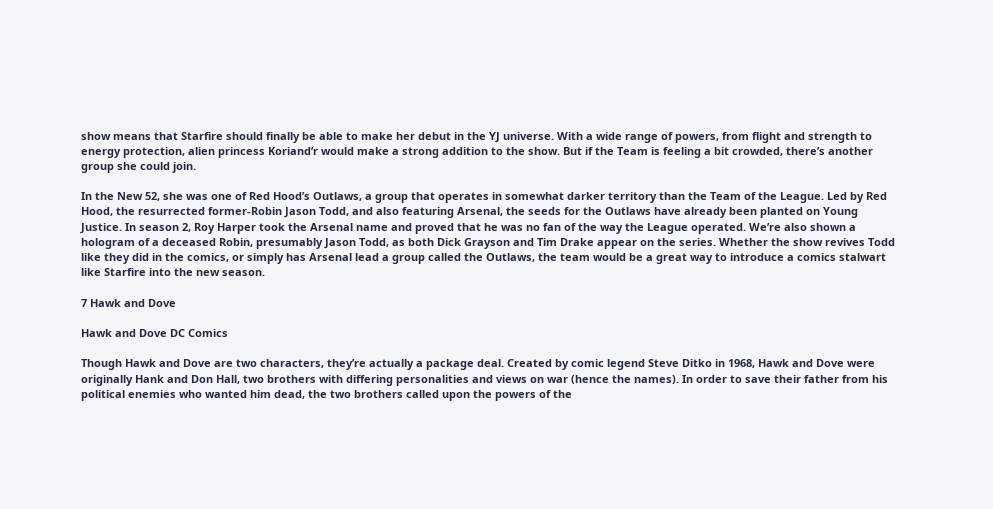show means that Starfire should finally be able to make her debut in the YJ universe. With a wide range of powers, from flight and strength to energy protection, alien princess Koriand’r would make a strong addition to the show. But if the Team is feeling a bit crowded, there’s another group she could join.

In the New 52, she was one of Red Hood’s Outlaws, a group that operates in somewhat darker territory than the Team of the League. Led by Red Hood, the resurrected former-Robin Jason Todd, and also featuring Arsenal, the seeds for the Outlaws have already been planted on Young Justice. In season 2, Roy Harper took the Arsenal name and proved that he was no fan of the way the League operated. We’re also shown a hologram of a deceased Robin, presumably Jason Todd, as both Dick Grayson and Tim Drake appear on the series. Whether the show revives Todd like they did in the comics, or simply has Arsenal lead a group called the Outlaws, the team would be a great way to introduce a comics stalwart like Starfire into the new season.

7 Hawk and Dove

Hawk and Dove DC Comics

Though Hawk and Dove are two characters, they’re actually a package deal. Created by comic legend Steve Ditko in 1968, Hawk and Dove were originally Hank and Don Hall, two brothers with differing personalities and views on war (hence the names). In order to save their father from his political enemies who wanted him dead, the two brothers called upon the powers of the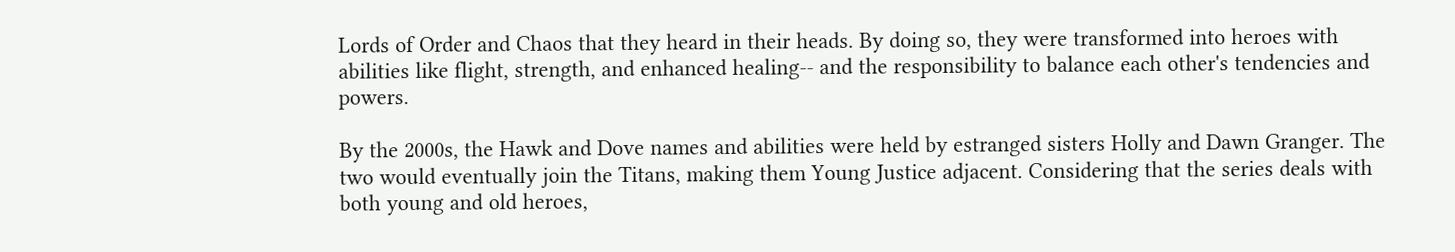Lords of Order and Chaos that they heard in their heads. By doing so, they were transformed into heroes with abilities like flight, strength, and enhanced healing-- and the responsibility to balance each other's tendencies and powers.

By the 2000s, the Hawk and Dove names and abilities were held by estranged sisters Holly and Dawn Granger. The two would eventually join the Titans, making them Young Justice adjacent. Considering that the series deals with both young and old heroes,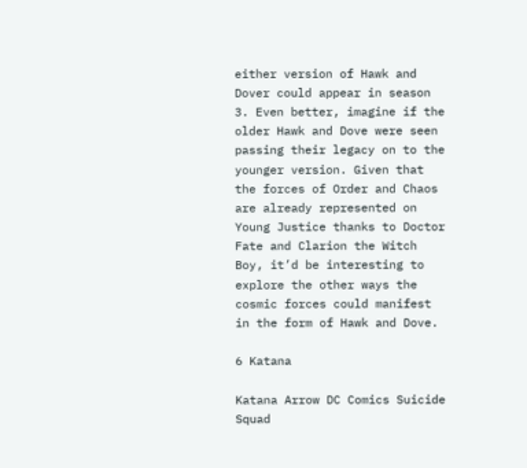either version of Hawk and Dover could appear in season 3. Even better, imagine if the older Hawk and Dove were seen passing their legacy on to the younger version. Given that the forces of Order and Chaos are already represented on Young Justice thanks to Doctor Fate and Clarion the Witch Boy, it’d be interesting to explore the other ways the cosmic forces could manifest in the form of Hawk and Dove.

6 Katana

Katana Arrow DC Comics Suicide Squad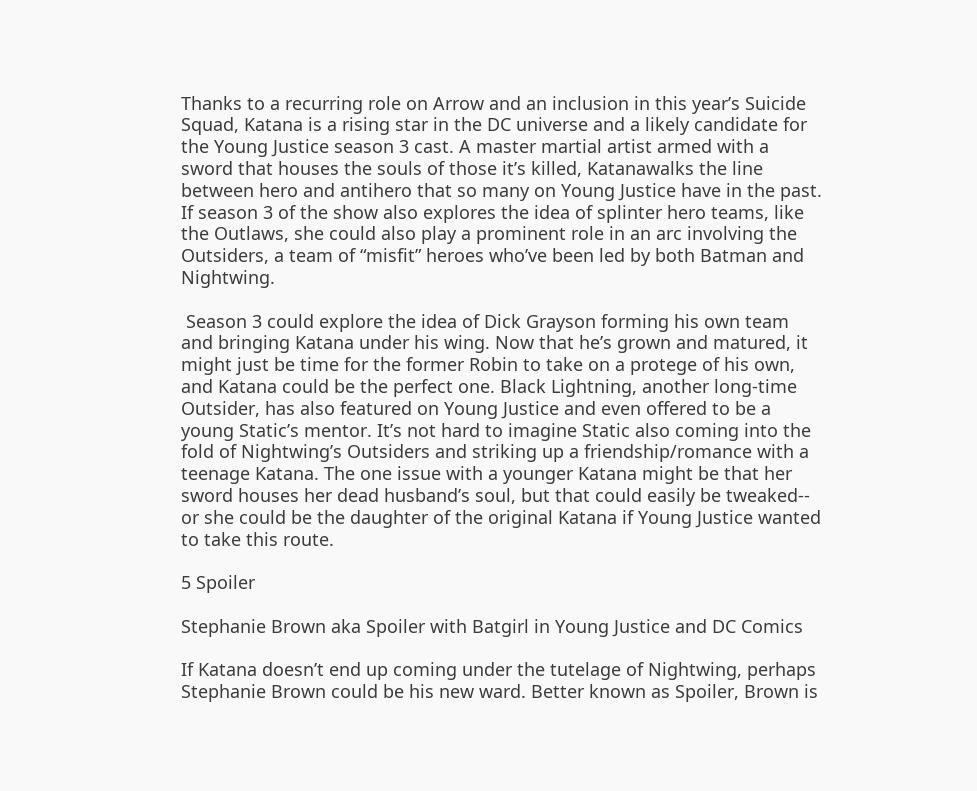Thanks to a recurring role on Arrow and an inclusion in this year’s Suicide Squad, Katana is a rising star in the DC universe and a likely candidate for the Young Justice season 3 cast. A master martial artist armed with a sword that houses the souls of those it’s killed, Katanawalks the line between hero and antihero that so many on Young Justice have in the past. If season 3 of the show also explores the idea of splinter hero teams, like the Outlaws, she could also play a prominent role in an arc involving the Outsiders, a team of “misfit” heroes who’ve been led by both Batman and Nightwing.

 Season 3 could explore the idea of Dick Grayson forming his own team and bringing Katana under his wing. Now that he’s grown and matured, it might just be time for the former Robin to take on a protege of his own, and Katana could be the perfect one. Black Lightning, another long-time Outsider, has also featured on Young Justice and even offered to be a young Static’s mentor. It’s not hard to imagine Static also coming into the fold of Nightwing’s Outsiders and striking up a friendship/romance with a teenage Katana. The one issue with a younger Katana might be that her sword houses her dead husband’s soul, but that could easily be tweaked-- or she could be the daughter of the original Katana if Young Justice wanted to take this route.

5 Spoiler

Stephanie Brown aka Spoiler with Batgirl in Young Justice and DC Comics

If Katana doesn’t end up coming under the tutelage of Nightwing, perhaps Stephanie Brown could be his new ward. Better known as Spoiler, Brown is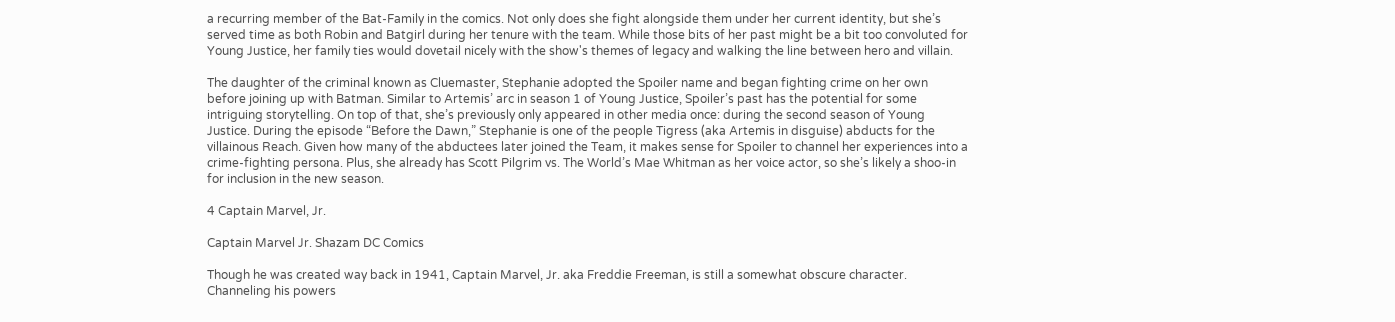a recurring member of the Bat-Family in the comics. Not only does she fight alongside them under her current identity, but she’s served time as both Robin and Batgirl during her tenure with the team. While those bits of her past might be a bit too convoluted for Young Justice, her family ties would dovetail nicely with the show's themes of legacy and walking the line between hero and villain.

The daughter of the criminal known as Cluemaster, Stephanie adopted the Spoiler name and began fighting crime on her own before joining up with Batman. Similar to Artemis’ arc in season 1 of Young Justice, Spoiler’s past has the potential for some intriguing storytelling. On top of that, she’s previously only appeared in other media once: during the second season of Young Justice. During the episode “Before the Dawn,” Stephanie is one of the people Tigress (aka Artemis in disguise) abducts for the villainous Reach. Given how many of the abductees later joined the Team, it makes sense for Spoiler to channel her experiences into a crime-fighting persona. Plus, she already has Scott Pilgrim vs. The World’s Mae Whitman as her voice actor, so she’s likely a shoo-in for inclusion in the new season.

4 Captain Marvel, Jr.

Captain Marvel Jr. Shazam DC Comics

Though he was created way back in 1941, Captain Marvel, Jr. aka Freddie Freeman, is still a somewhat obscure character. Channeling his powers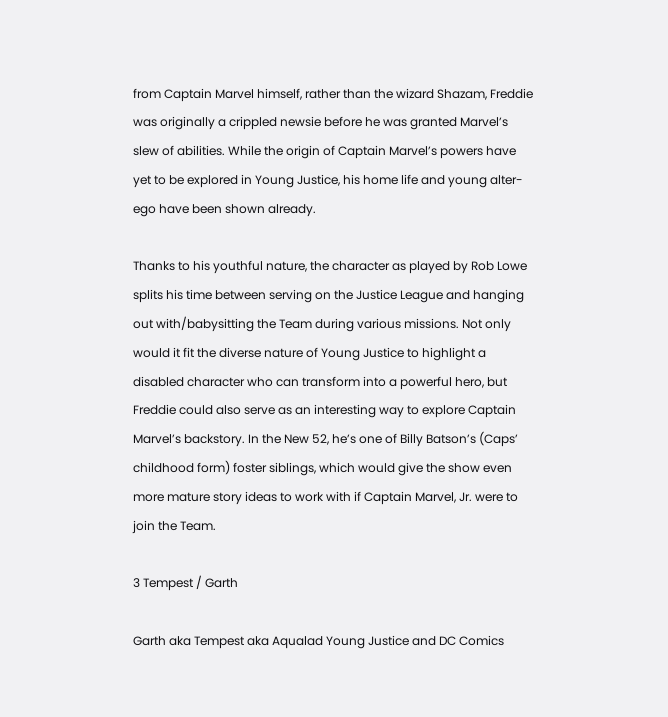from Captain Marvel himself, rather than the wizard Shazam, Freddie was originally a crippled newsie before he was granted Marvel’s slew of abilities. While the origin of Captain Marvel’s powers have yet to be explored in Young Justice, his home life and young alter-ego have been shown already.

Thanks to his youthful nature, the character as played by Rob Lowe splits his time between serving on the Justice League and hanging out with/babysitting the Team during various missions. Not only would it fit the diverse nature of Young Justice to highlight a disabled character who can transform into a powerful hero, but Freddie could also serve as an interesting way to explore Captain Marvel’s backstory. In the New 52, he’s one of Billy Batson’s (Caps’ childhood form) foster siblings, which would give the show even more mature story ideas to work with if Captain Marvel, Jr. were to join the Team.

3 Tempest / Garth

Garth aka Tempest aka Aqualad Young Justice and DC Comics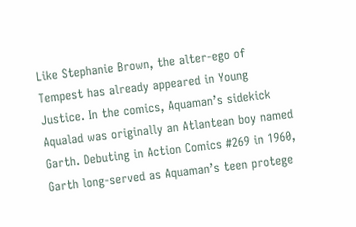Like Stephanie Brown, the alter-ego of Tempest has already appeared in Young Justice. In the comics, Aquaman’s sidekick Aqualad was originally an Atlantean boy named Garth. Debuting in Action Comics #269 in 1960, Garth long-served as Aquaman’s teen protege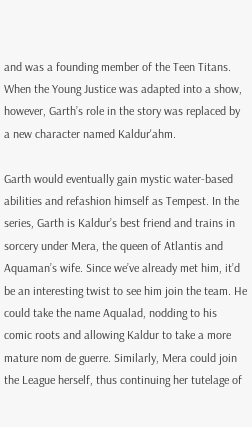and was a founding member of the Teen Titans. When the Young Justice was adapted into a show, however, Garth’s role in the story was replaced by a new character named Kaldur'ahm.

Garth would eventually gain mystic water-based abilities and refashion himself as Tempest. In the series, Garth is Kaldur’s best friend and trains in sorcery under Mera, the queen of Atlantis and Aquaman’s wife. Since we’ve already met him, it’d be an interesting twist to see him join the team. He could take the name Aqualad, nodding to his comic roots and allowing Kaldur to take a more mature nom de guerre. Similarly, Mera could join the League herself, thus continuing her tutelage of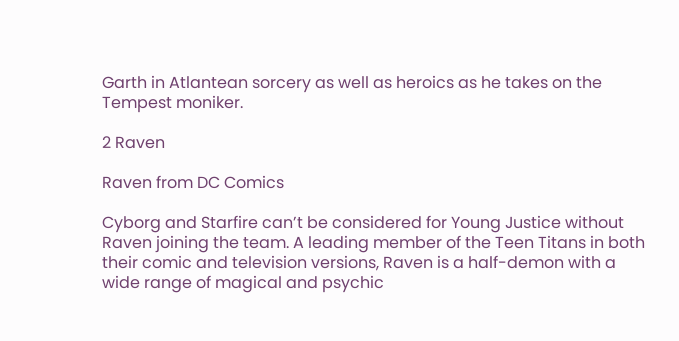Garth in Atlantean sorcery as well as heroics as he takes on the Tempest moniker.

2 Raven

Raven from DC Comics

Cyborg and Starfire can’t be considered for Young Justice without Raven joining the team. A leading member of the Teen Titans in both their comic and television versions, Raven is a half-demon with a wide range of magical and psychic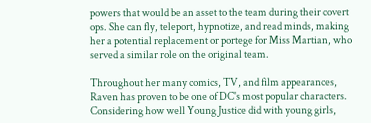powers that would be an asset to the team during their covert ops. She can fly, teleport, hypnotize, and read minds, making her a potential replacement or portege for Miss Martian, who served a similar role on the original team.

Throughout her many comics, TV, and film appearances, Raven has proven to be one of DC's most popular characters. Considering how well Young Justice did with young girls,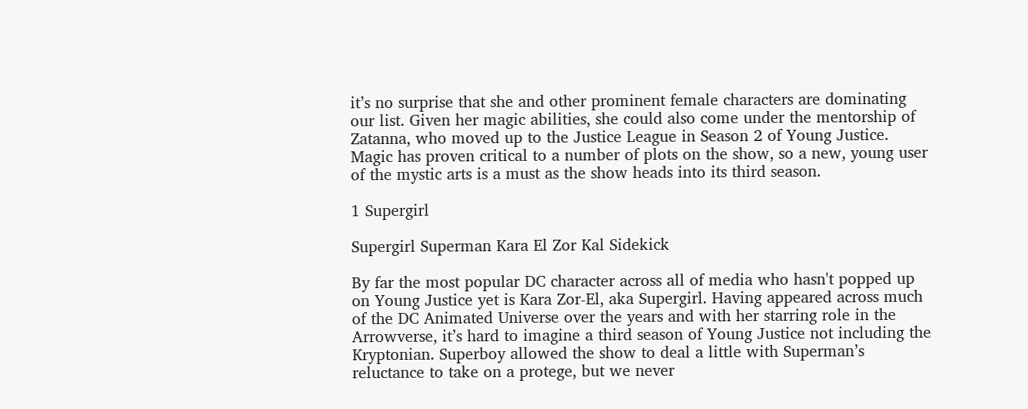it’s no surprise that she and other prominent female characters are dominating our list. Given her magic abilities, she could also come under the mentorship of Zatanna, who moved up to the Justice League in Season 2 of Young Justice. Magic has proven critical to a number of plots on the show, so a new, young user of the mystic arts is a must as the show heads into its third season.

1 Supergirl

Supergirl Superman Kara El Zor Kal Sidekick

By far the most popular DC character across all of media who hasn't popped up on Young Justice yet is Kara Zor-El, aka Supergirl. Having appeared across much of the DC Animated Universe over the years and with her starring role in the Arrowverse, it’s hard to imagine a third season of Young Justice not including the Kryptonian. Superboy allowed the show to deal a little with Superman’s reluctance to take on a protege, but we never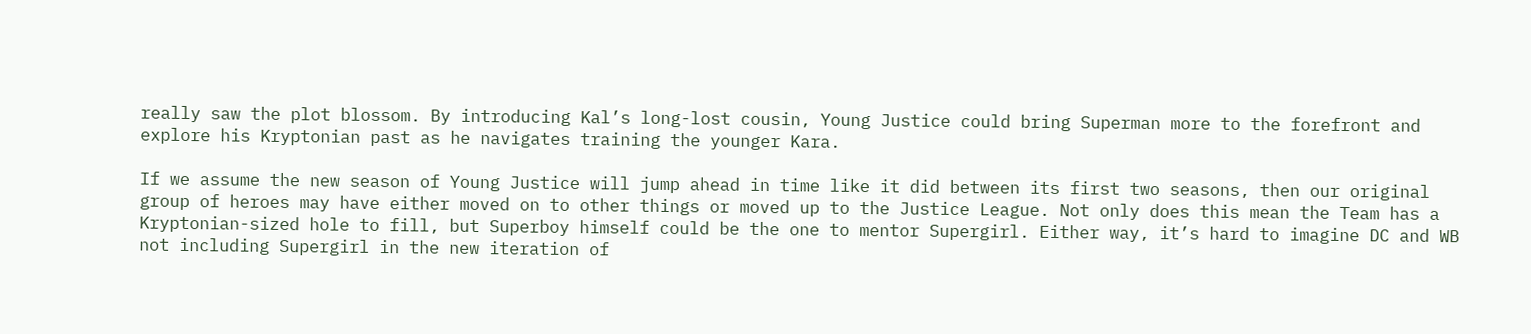really saw the plot blossom. By introducing Kal’s long-lost cousin, Young Justice could bring Superman more to the forefront and explore his Kryptonian past as he navigates training the younger Kara.

If we assume the new season of Young Justice will jump ahead in time like it did between its first two seasons, then our original group of heroes may have either moved on to other things or moved up to the Justice League. Not only does this mean the Team has a Kryptonian-sized hole to fill, but Superboy himself could be the one to mentor Supergirl. Either way, it’s hard to imagine DC and WB not including Supergirl in the new iteration of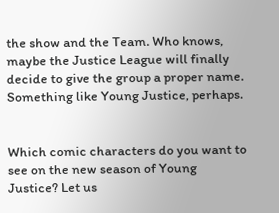the show and the Team. Who knows, maybe the Justice League will finally decide to give the group a proper name. Something like Young Justice, perhaps.


Which comic characters do you want to see on the new season of Young Justice? Let us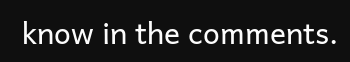know in the comments.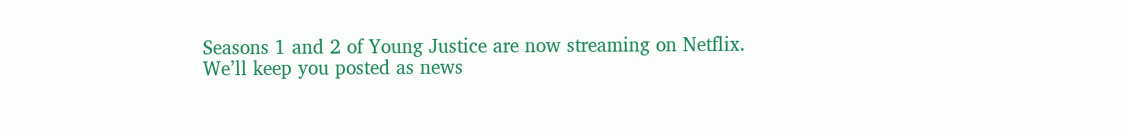Seasons 1 and 2 of Young Justice are now streaming on Netflix. We’ll keep you posted as news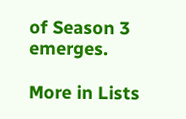of Season 3 emerges.

More in Lists